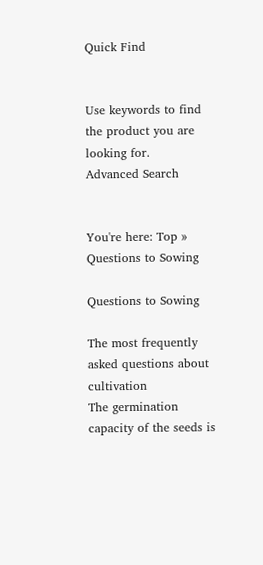Quick Find


Use keywords to find the product you are looking for.
Advanced Search


You're here: Top » Questions to Sowing

Questions to Sowing

The most frequently asked questions about cultivation
The germination capacity of the seeds is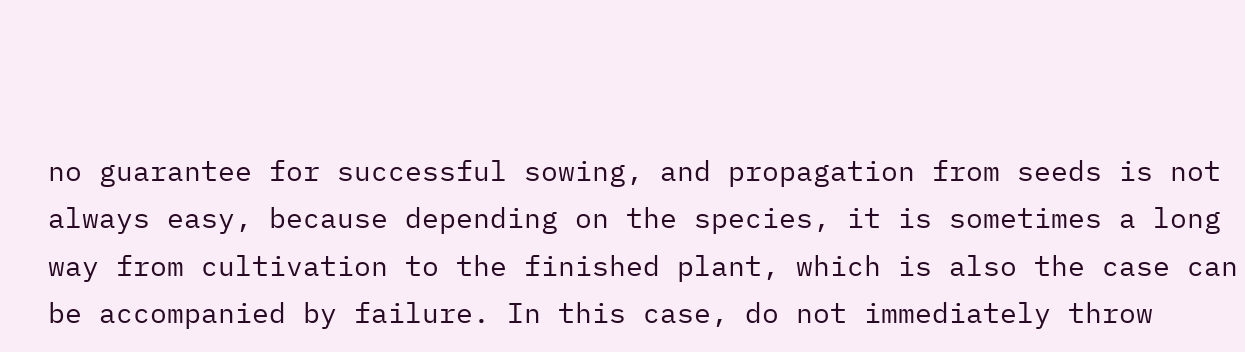no guarantee for successful sowing, and propagation from seeds is not always easy, because depending on the species, it is sometimes a long way from cultivation to the finished plant, which is also the case can be accompanied by failure. In this case, do not immediately throw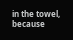in the towel, because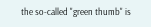the so-called "green thumb" is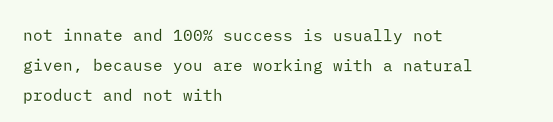not innate and 100% success is usually not given, because you are working with a natural product and not with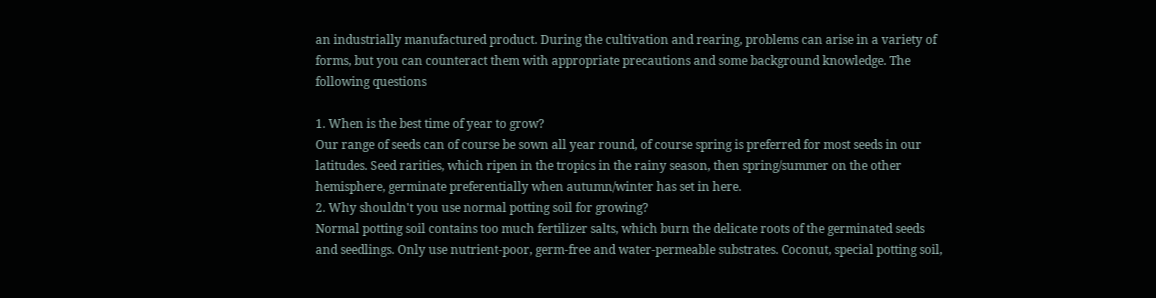an industrially manufactured product. During the cultivation and rearing, problems can arise in a variety of forms, but you can counteract them with appropriate precautions and some background knowledge. The following questions

1. When is the best time of year to grow?
Our range of seeds can of course be sown all year round, of course spring is preferred for most seeds in our latitudes. Seed rarities, which ripen in the tropics in the rainy season, then spring/summer on the other hemisphere, germinate preferentially when autumn/winter has set in here.
2. Why shouldn't you use normal potting soil for growing?
Normal potting soil contains too much fertilizer salts, which burn the delicate roots of the germinated seeds and seedlings. Only use nutrient-poor, germ-free and water-permeable substrates. Coconut, special potting soil,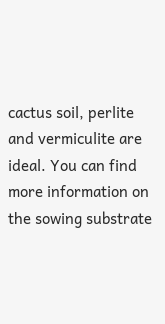cactus soil, perlite and vermiculite are ideal. You can find more information on the sowing substrate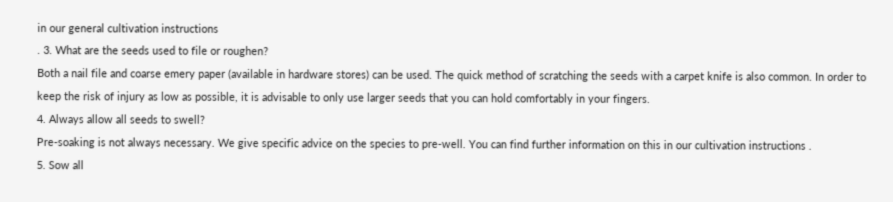in our general cultivation instructions
. 3. What are the seeds used to file or roughen?
Both a nail file and coarse emery paper (available in hardware stores) can be used. The quick method of scratching the seeds with a carpet knife is also common. In order to keep the risk of injury as low as possible, it is advisable to only use larger seeds that you can hold comfortably in your fingers.
4. Always allow all seeds to swell?
Pre-soaking is not always necessary. We give specific advice on the species to pre-well. You can find further information on this in our cultivation instructions .
5. Sow all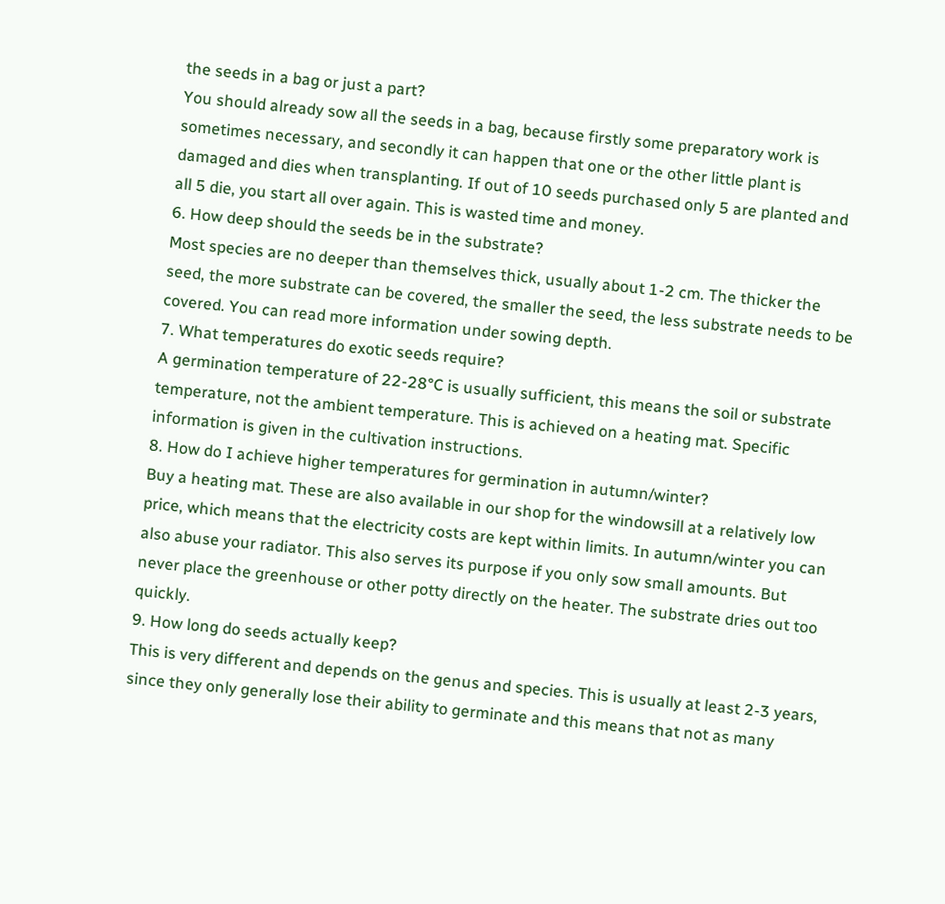the seeds in a bag or just a part?
You should already sow all the seeds in a bag, because firstly some preparatory work is sometimes necessary, and secondly it can happen that one or the other little plant is damaged and dies when transplanting. If out of 10 seeds purchased only 5 are planted and all 5 die, you start all over again. This is wasted time and money.
6. How deep should the seeds be in the substrate?
Most species are no deeper than themselves thick, usually about 1-2 cm. The thicker the seed, the more substrate can be covered, the smaller the seed, the less substrate needs to be covered. You can read more information under sowing depth.
7. What temperatures do exotic seeds require?
A germination temperature of 22-28°C is usually sufficient, this means the soil or substrate temperature, not the ambient temperature. This is achieved on a heating mat. Specific information is given in the cultivation instructions.
8. How do I achieve higher temperatures for germination in autumn/winter?
Buy a heating mat. These are also available in our shop for the windowsill at a relatively low price, which means that the electricity costs are kept within limits. In autumn/winter you can also abuse your radiator. This also serves its purpose if you only sow small amounts. But never place the greenhouse or other potty directly on the heater. The substrate dries out too quickly.
9. How long do seeds actually keep?
This is very different and depends on the genus and species. This is usually at least 2-3 years, since they only generally lose their ability to germinate and this means that not as many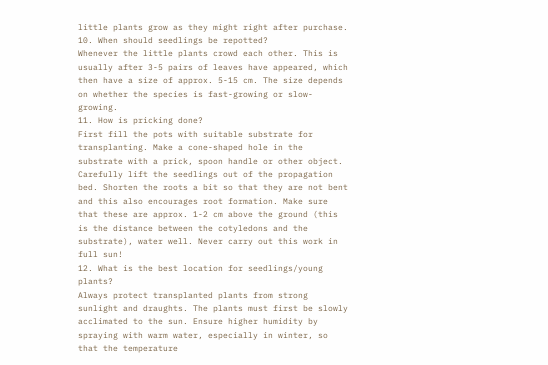little plants grow as they might right after purchase.
10. When should seedlings be repotted?
Whenever the little plants crowd each other. This is usually after 3-5 pairs of leaves have appeared, which then have a size of approx. 5-15 cm. The size depends on whether the species is fast-growing or slow-growing.
11. How is pricking done?
First fill the pots with suitable substrate for transplanting. Make a cone-shaped hole in the substrate with a prick, spoon handle or other object. Carefully lift the seedlings out of the propagation bed. Shorten the roots a bit so that they are not bent and this also encourages root formation. Make sure that these are approx. 1-2 cm above the ground (this is the distance between the cotyledons and the substrate), water well. Never carry out this work in full sun!
12. What is the best location for seedlings/young plants?
Always protect transplanted plants from strong sunlight and draughts. The plants must first be slowly acclimated to the sun. Ensure higher humidity by spraying with warm water, especially in winter, so that the temperature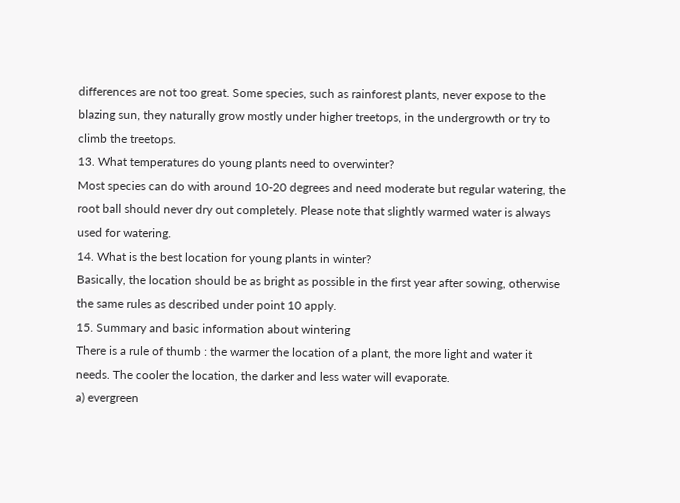differences are not too great. Some species, such as rainforest plants, never expose to the blazing sun, they naturally grow mostly under higher treetops, in the undergrowth or try to climb the treetops.
13. What temperatures do young plants need to overwinter?
Most species can do with around 10-20 degrees and need moderate but regular watering, the root ball should never dry out completely. Please note that slightly warmed water is always used for watering.
14. What is the best location for young plants in winter?
Basically, the location should be as bright as possible in the first year after sowing, otherwise the same rules as described under point 10 apply.
15. Summary and basic information about wintering
There is a rule of thumb : the warmer the location of a plant, the more light and water it needs. The cooler the location, the darker and less water will evaporate.
a) evergreen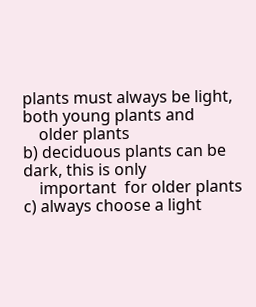plants must always be light, both young plants and
    older plants
b) deciduous plants can be dark, this is only
    important  for older plants
c) always choose a light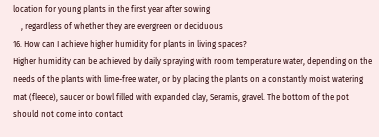location for young plants in the first year after sowing
    , regardless of whether they are evergreen or deciduous
16. How can I achieve higher humidity for plants in living spaces?
Higher humidity can be achieved by daily spraying with room temperature water, depending on the needs of the plants with lime-free water, or by placing the plants on a constantly moist watering mat (fleece), saucer or bowl filled with expanded clay, Seramis, gravel. The bottom of the pot should not come into contact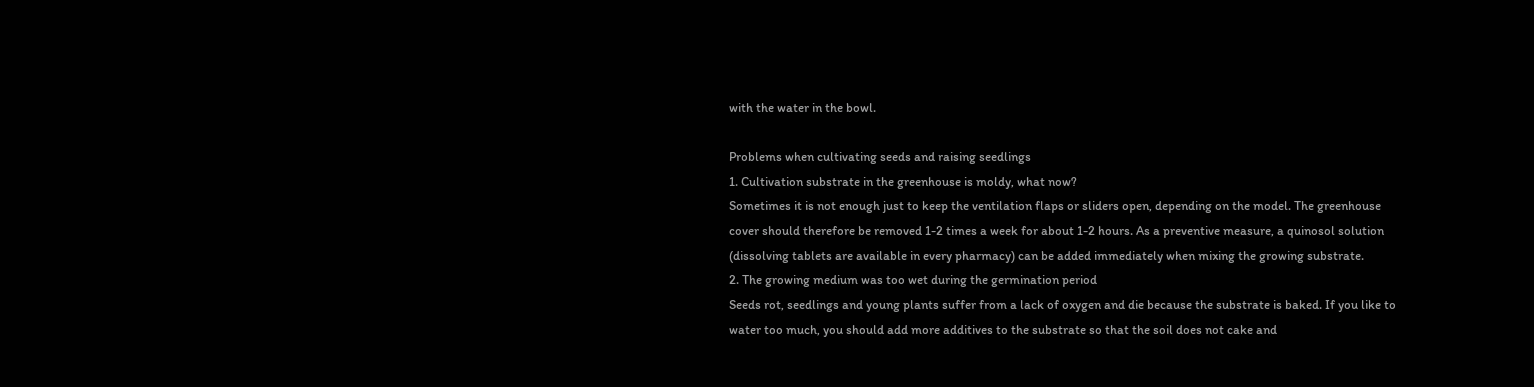with the water in the bowl.

Problems when cultivating seeds and raising seedlings
1. Cultivation substrate in the greenhouse is moldy, what now?
Sometimes it is not enough just to keep the ventilation flaps or sliders open, depending on the model. The greenhouse cover should therefore be removed 1-2 times a week for about 1-2 hours. As a preventive measure, a quinosol solution (dissolving tablets are available in every pharmacy) can be added immediately when mixing the growing substrate.
2. The growing medium was too wet during the germination period
Seeds rot, seedlings and young plants suffer from a lack of oxygen and die because the substrate is baked. If you like to water too much, you should add more additives to the substrate so that the soil does not cake and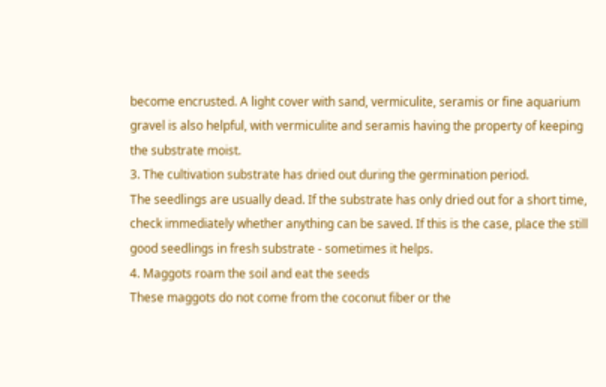become encrusted. A light cover with sand, vermiculite, seramis or fine aquarium gravel is also helpful, with vermiculite and seramis having the property of keeping the substrate moist.
3. The cultivation substrate has dried out during the germination period.
The seedlings are usually dead. If the substrate has only dried out for a short time, check immediately whether anything can be saved. If this is the case, place the still good seedlings in fresh substrate - sometimes it helps.
4. Maggots roam the soil and eat the seeds
These maggots do not come from the coconut fiber or the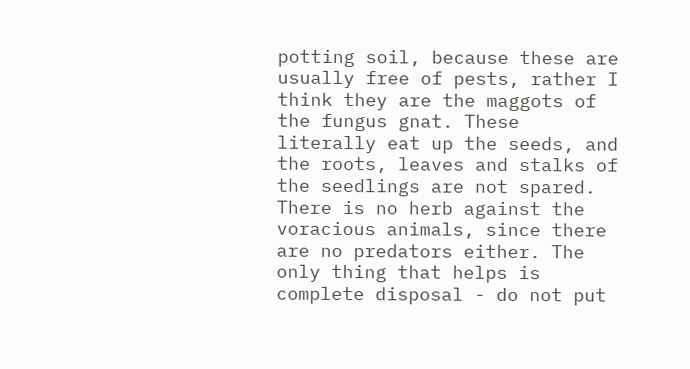potting soil, because these are usually free of pests, rather I think they are the maggots of the fungus gnat. These literally eat up the seeds, and the roots, leaves and stalks of the seedlings are not spared. There is no herb against the voracious animals, since there are no predators either. The only thing that helps is complete disposal - do not put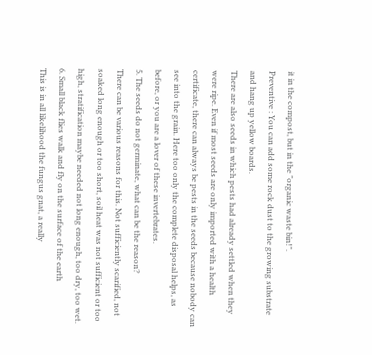it in the compost, but in the "organic waste bin!".
Preventive : You can add some rock dust to the growing substrate and hang up yellow boards.
There are also seeds in which pests had already settled when they were ripe. Even if most seeds are only imported with a health certificate, there can always be pests in the seeds because nobody can see into the grain. Here too only the complete disposal helps, as before, or you are a lover of these invertebrates.
5. The seeds do not germinate, what can be the reason?
There can be various reasons for this. Not sufficiently scarified, not soaked long enough or too short, soil heat was not sufficient or too high, stratification maybe needed not long enough, too dry, too wet.
6. Small black flies walk and fly on the surface of the earth
This is in all likelihood the fungus gnat, a really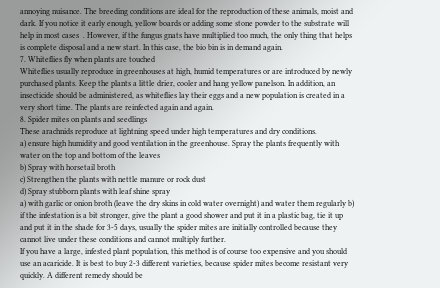annoying nuisance. The breeding conditions are ideal for the reproduction of these animals, moist and dark. If you notice it early enough, yellow boards or adding some stone powder to the substrate will help in most cases  . However, if the fungus gnats have multiplied too much, the only thing that helps is complete disposal and a new start. In this case, the bio bin is in demand again.
7. Whiteflies fly when plants are touched
Whiteflies usually reproduce in greenhouses at high, humid temperatures or are introduced by newly purchased plants. Keep the plants a little drier, cooler and hang yellow panelson. In addition, an insecticide should be administered, as whiteflies lay their eggs and a new population is created in a very short time. The plants are reinfected again and again.
8. Spider mites on plants and seedlings
These arachnids reproduce at lightning speed under high temperatures and dry conditions.
a) ensure high humidity and good ventilation in the greenhouse. Spray the plants frequently with water on the top and bottom of the leaves
b) Spray with horsetail broth
c) Strengthen the plants with nettle manure or rock dust
d) Spray stubborn plants with leaf shine spray
a) with garlic or onion broth (leave the dry skins in cold water overnight) and water them regularly b)
if the infestation is a bit stronger, give the plant a good shower and put it in a plastic bag, tie it up and put it in the shade for 3-5 days, usually the spider mites are initially controlled because they cannot live under these conditions and cannot multiply further.
If you have a large, infested plant population, this method is of course too expensive and you should use an acaricide. It is best to buy 2-3 different varieties, because spider mites become resistant very quickly. A different remedy should be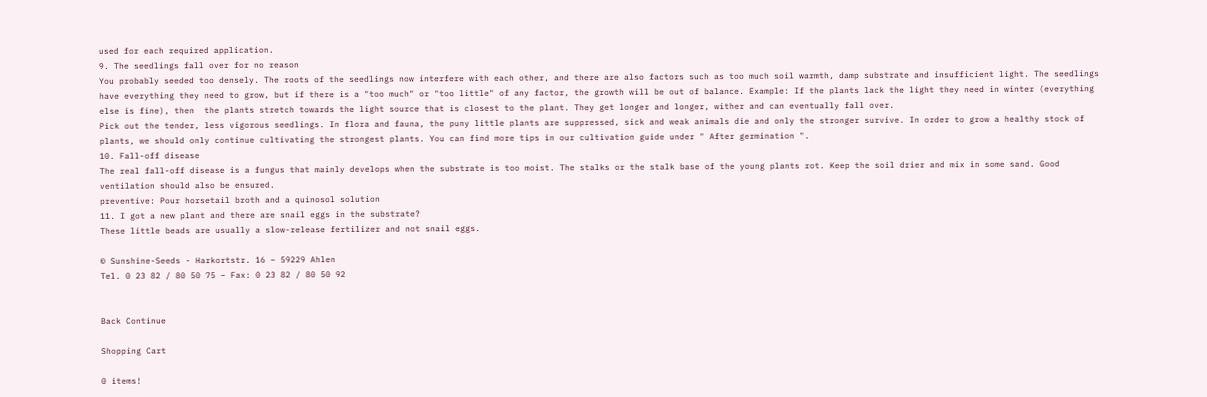used for each required application.
9. The seedlings fall over for no reason
You probably seeded too densely. The roots of the seedlings now interfere with each other, and there are also factors such as too much soil warmth, damp substrate and insufficient light. The seedlings have everything they need to grow, but if there is a "too much" or "too little" of any factor, the growth will be out of balance. Example: If the plants lack the light they need in winter (everything else is fine), then  the plants stretch towards the light source that is closest to the plant. They get longer and longer, wither and can eventually fall over.
Pick out the tender, less vigorous seedlings. In flora and fauna, the puny little plants are suppressed, sick and weak animals die and only the stronger survive. In order to grow a healthy stock of plants, we should only continue cultivating the strongest plants. You can find more tips in our cultivation guide under " After germination ".
10. Fall-off disease
The real fall-off disease is a fungus that mainly develops when the substrate is too moist. The stalks or the stalk base of the young plants rot. Keep the soil drier and mix in some sand. Good ventilation should also be ensured.
preventive: Pour horsetail broth and a quinosol solution
11. I got a new plant and there are snail eggs in the substrate?
These little beads are usually a slow-release fertilizer and not snail eggs.

© Sunshine-Seeds - Harkortstr. 16 – 59229 Ahlen
Tel. 0 23 82 / 80 50 75 – Fax: 0 23 82 / 80 50 92


Back Continue

Shopping Cart

0 items!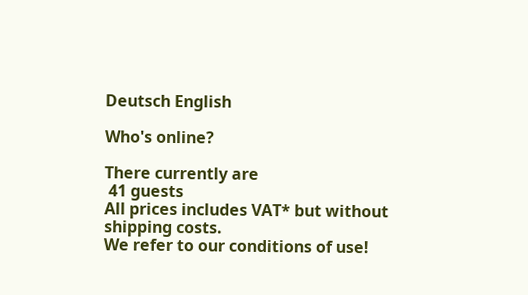Deutsch English

Who's online?

There currently are
 41 guests
All prices includes VAT* but without shipping costs.
We refer to our conditions of use!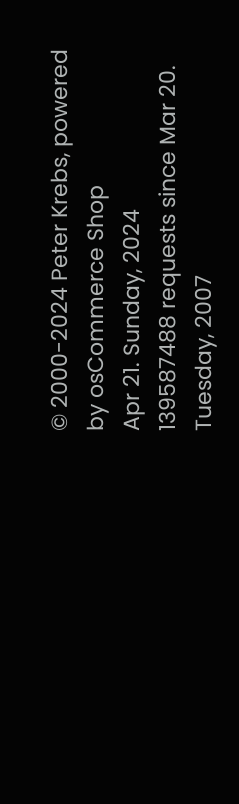© 2000-2024 Peter Krebs, powered by osCommerce Shop
Apr 21. Sunday, 2024
139587488 requests since Mar 20. Tuesday, 2007